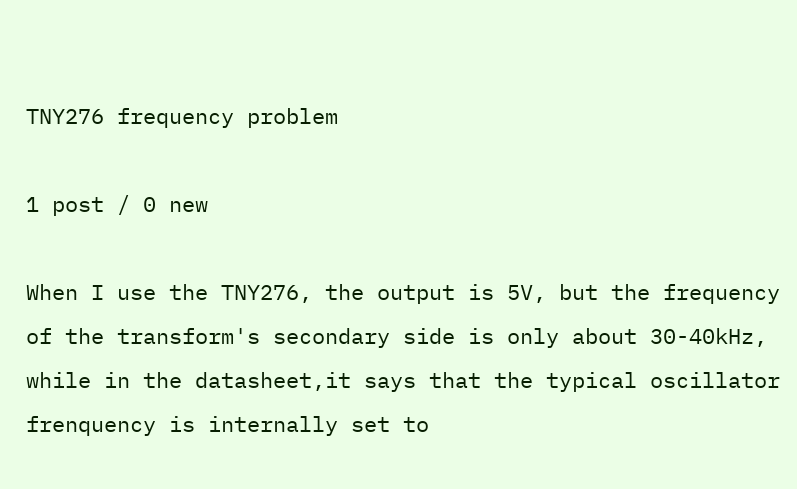TNY276 frequency problem

1 post / 0 new

When I use the TNY276, the output is 5V, but the frequency of the transform's secondary side is only about 30-40kHz, while in the datasheet,it says that the typical oscillator frenquency is internally set to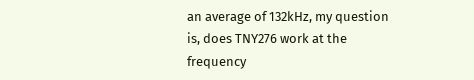an average of 132kHz, my question is, does TNY276 work at the frequency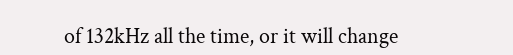of 132kHz all the time, or it will change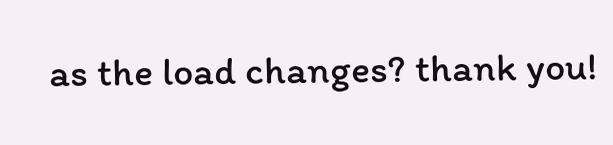as the load changes? thank you!